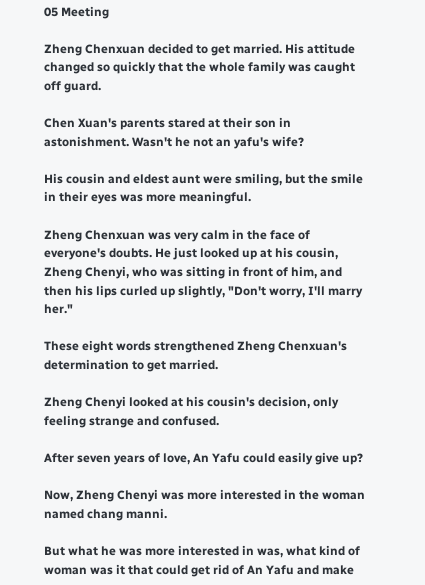05 Meeting

Zheng Chenxuan decided to get married. His attitude changed so quickly that the whole family was caught off guard.

Chen Xuan's parents stared at their son in astonishment. Wasn't he not an yafu's wife?

His cousin and eldest aunt were smiling, but the smile in their eyes was more meaningful.

Zheng Chenxuan was very calm in the face of everyone's doubts. He just looked up at his cousin, Zheng Chenyi, who was sitting in front of him, and then his lips curled up slightly, "Don't worry, I'll marry her."

These eight words strengthened Zheng Chenxuan's determination to get married.

Zheng Chenyi looked at his cousin's decision, only feeling strange and confused.

After seven years of love, An Yafu could easily give up?

Now, Zheng Chenyi was more interested in the woman named chang manni.

But what he was more interested in was, what kind of woman was it that could get rid of An Yafu and make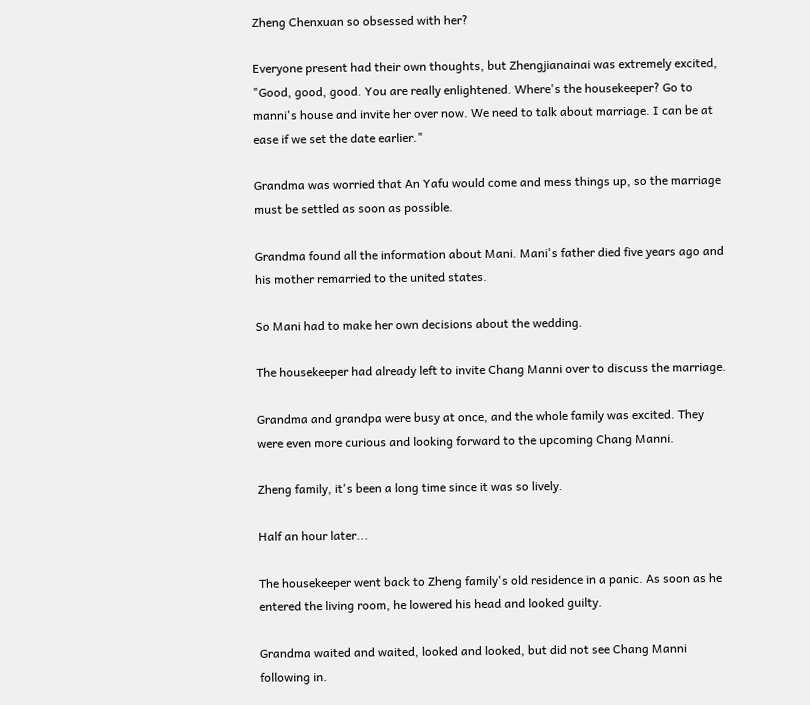Zheng Chenxuan so obsessed with her?

Everyone present had their own thoughts, but Zhengjianainai was extremely excited, "Good, good, good. You are really enlightened. Where's the housekeeper? Go to manni's house and invite her over now. We need to talk about marriage. I can be at ease if we set the date earlier."

Grandma was worried that An Yafu would come and mess things up, so the marriage must be settled as soon as possible.

Grandma found all the information about Mani. Mani's father died five years ago and his mother remarried to the united states.

So Mani had to make her own decisions about the wedding.

The housekeeper had already left to invite Chang Manni over to discuss the marriage.

Grandma and grandpa were busy at once, and the whole family was excited. They were even more curious and looking forward to the upcoming Chang Manni.

Zheng family, it's been a long time since it was so lively.

Half an hour later...

The housekeeper went back to Zheng family's old residence in a panic. As soon as he entered the living room, he lowered his head and looked guilty.

Grandma waited and waited, looked and looked, but did not see Chang Manni following in.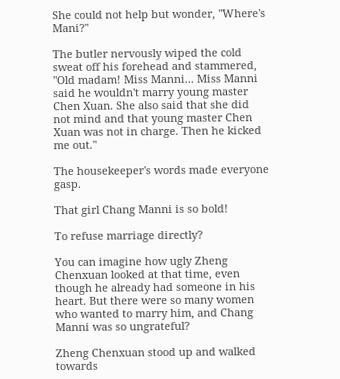She could not help but wonder, "Where's Mani?"

The butler nervously wiped the cold sweat off his forehead and stammered, "Old madam! Miss Manni... Miss Manni said he wouldn't marry young master Chen Xuan. She also said that she did not mind and that young master Chen Xuan was not in charge. Then he kicked me out."

The housekeeper's words made everyone gasp.

That girl Chang Manni is so bold!

To refuse marriage directly?

You can imagine how ugly Zheng Chenxuan looked at that time, even though he already had someone in his heart. But there were so many women who wanted to marry him, and Chang Manni was so ungrateful?

Zheng Chenxuan stood up and walked towards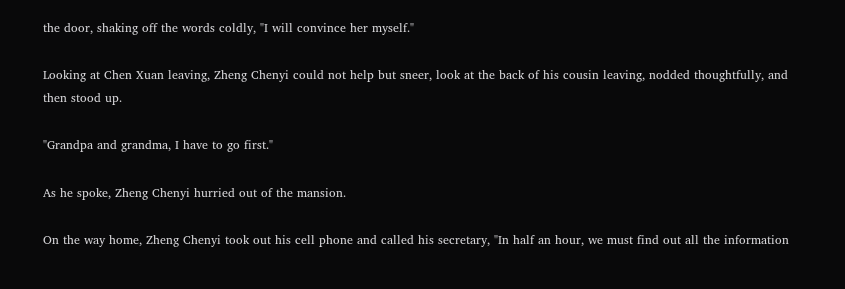the door, shaking off the words coldly, "I will convince her myself."

Looking at Chen Xuan leaving, Zheng Chenyi could not help but sneer, look at the back of his cousin leaving, nodded thoughtfully, and then stood up.

"Grandpa and grandma, I have to go first."

As he spoke, Zheng Chenyi hurried out of the mansion.

On the way home, Zheng Chenyi took out his cell phone and called his secretary, "In half an hour, we must find out all the information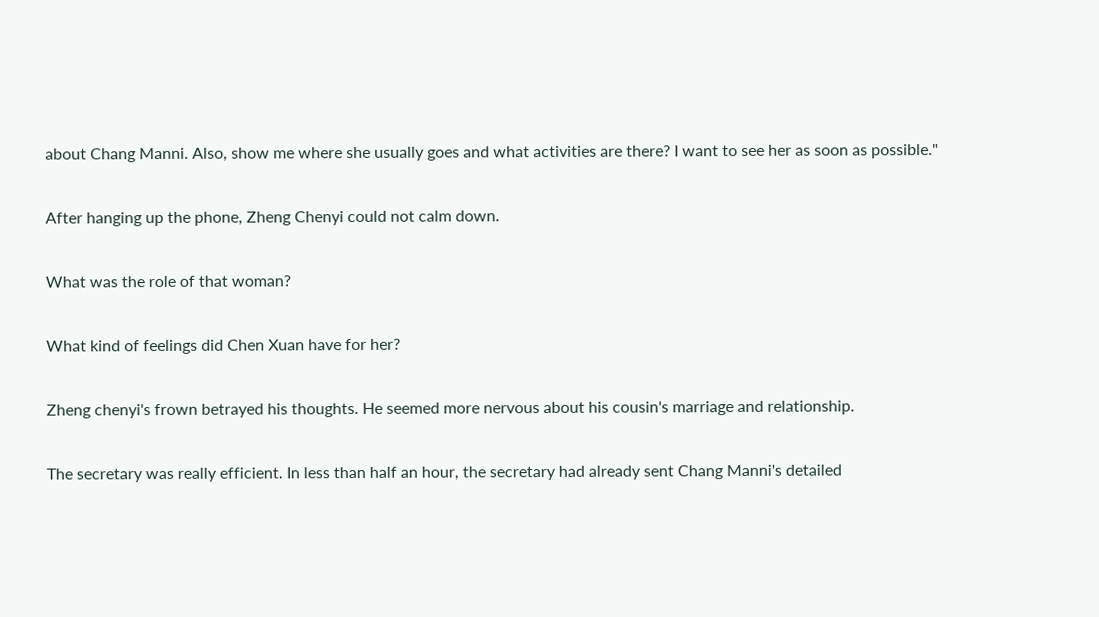about Chang Manni. Also, show me where she usually goes and what activities are there? I want to see her as soon as possible."

After hanging up the phone, Zheng Chenyi could not calm down.

What was the role of that woman?

What kind of feelings did Chen Xuan have for her?

Zheng chenyi's frown betrayed his thoughts. He seemed more nervous about his cousin's marriage and relationship.

The secretary was really efficient. In less than half an hour, the secretary had already sent Chang Manni's detailed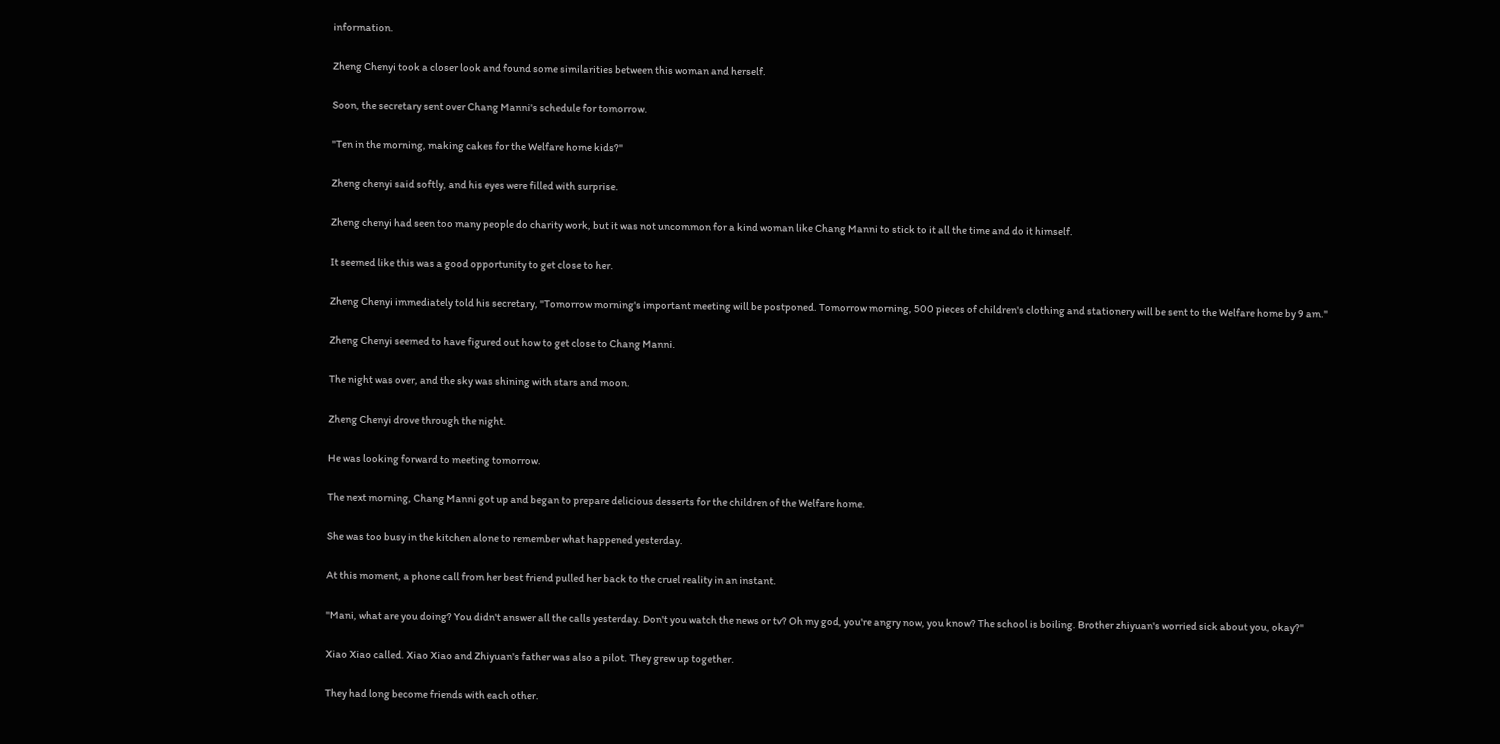information.

Zheng Chenyi took a closer look and found some similarities between this woman and herself.

Soon, the secretary sent over Chang Manni's schedule for tomorrow.

"Ten in the morning, making cakes for the Welfare home kids?"

Zheng chenyi said softly, and his eyes were filled with surprise.

Zheng chenyi had seen too many people do charity work, but it was not uncommon for a kind woman like Chang Manni to stick to it all the time and do it himself.

It seemed like this was a good opportunity to get close to her.

Zheng Chenyi immediately told his secretary, "Tomorrow morning's important meeting will be postponed. Tomorrow morning, 500 pieces of children's clothing and stationery will be sent to the Welfare home by 9 am."

Zheng Chenyi seemed to have figured out how to get close to Chang Manni.

The night was over, and the sky was shining with stars and moon.

Zheng Chenyi drove through the night.

He was looking forward to meeting tomorrow.

The next morning, Chang Manni got up and began to prepare delicious desserts for the children of the Welfare home.

She was too busy in the kitchen alone to remember what happened yesterday.

At this moment, a phone call from her best friend pulled her back to the cruel reality in an instant.

"Mani, what are you doing? You didn't answer all the calls yesterday. Don't you watch the news or tv? Oh my god, you're angry now, you know? The school is boiling. Brother zhiyuan's worried sick about you, okay?"

Xiao Xiao called. Xiao Xiao and Zhiyuan's father was also a pilot. They grew up together.

They had long become friends with each other.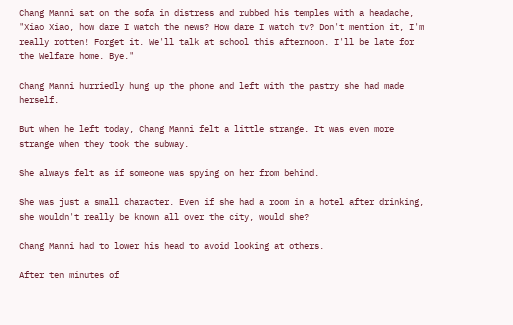Chang Manni sat on the sofa in distress and rubbed his temples with a headache, "Xiao Xiao, how dare I watch the news? How dare I watch tv? Don't mention it, I'm really rotten! Forget it. We'll talk at school this afternoon. I'll be late for the Welfare home. Bye."

Chang Manni hurriedly hung up the phone and left with the pastry she had made herself.

But when he left today, Chang Manni felt a little strange. It was even more strange when they took the subway.

She always felt as if someone was spying on her from behind.

She was just a small character. Even if she had a room in a hotel after drinking, she wouldn't really be known all over the city, would she?

Chang Manni had to lower his head to avoid looking at others.

After ten minutes of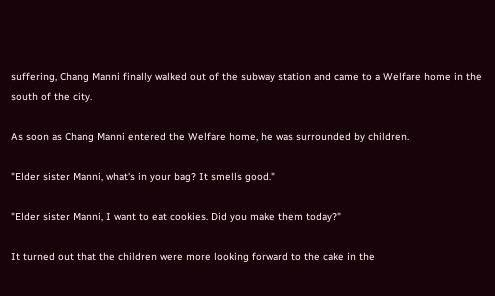suffering, Chang Manni finally walked out of the subway station and came to a Welfare home in the south of the city.

As soon as Chang Manni entered the Welfare home, he was surrounded by children.

"Elder sister Manni, what's in your bag? It smells good."

"Elder sister Manni, I want to eat cookies. Did you make them today?"

It turned out that the children were more looking forward to the cake in the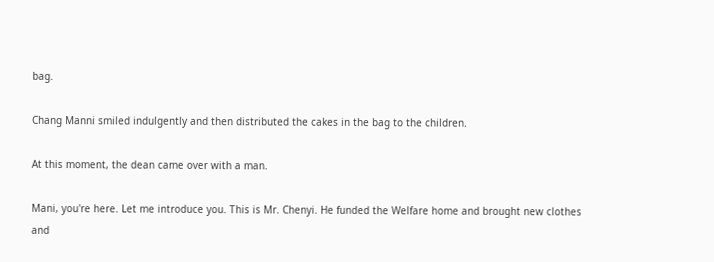bag.

Chang Manni smiled indulgently and then distributed the cakes in the bag to the children.

At this moment, the dean came over with a man.

Mani, you're here. Let me introduce you. This is Mr. Chenyi. He funded the Welfare home and brought new clothes and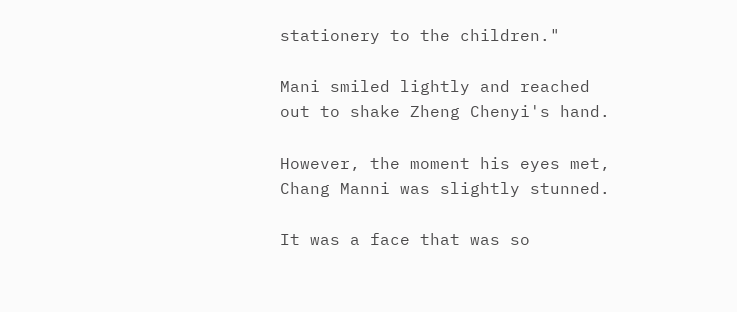stationery to the children."

Mani smiled lightly and reached out to shake Zheng Chenyi's hand.

However, the moment his eyes met, Chang Manni was slightly stunned.

It was a face that was so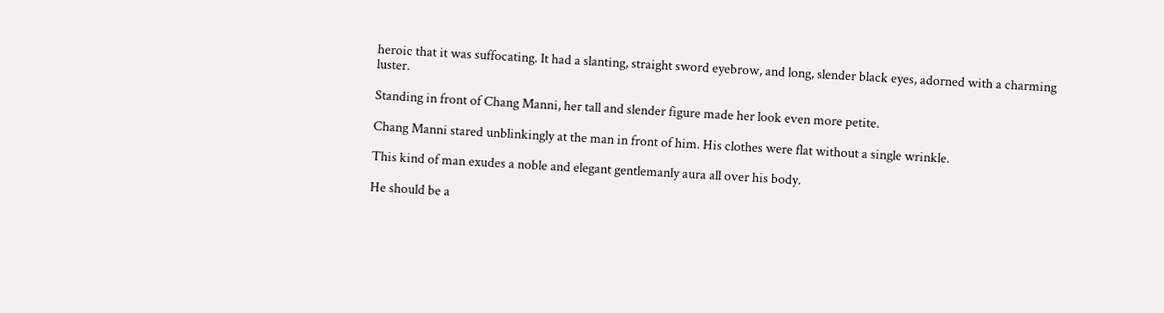heroic that it was suffocating. It had a slanting, straight sword eyebrow, and long, slender black eyes, adorned with a charming luster.

Standing in front of Chang Manni, her tall and slender figure made her look even more petite.

Chang Manni stared unblinkingly at the man in front of him. His clothes were flat without a single wrinkle.

This kind of man exudes a noble and elegant gentlemanly aura all over his body.

He should be a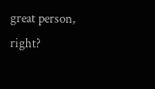great person, right?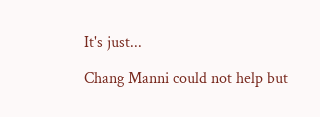It's just...

Chang Manni could not help but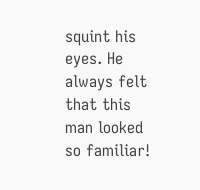squint his eyes. He always felt that this man looked so familiar!